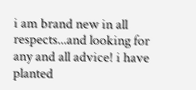i am brand new in all respects...and looking for any and all advice! i have planted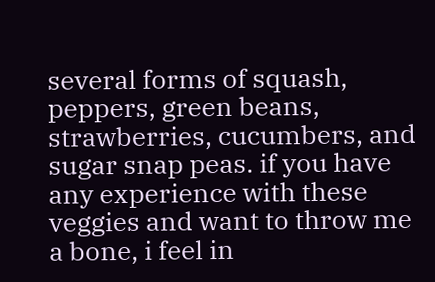several forms of squash, peppers, green beans, strawberries, cucumbers, and sugar snap peas. if you have any experience with these veggies and want to throw me a bone, i feel in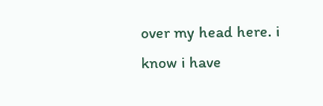over my head here. i know i have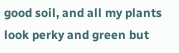good soil, and all my plants look perky and green but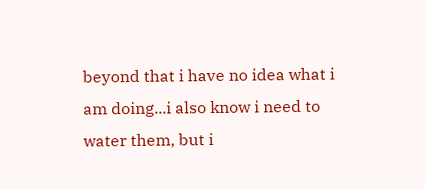beyond that i have no idea what i am doing...i also know i need to water them, but i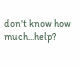don't know how much...help?